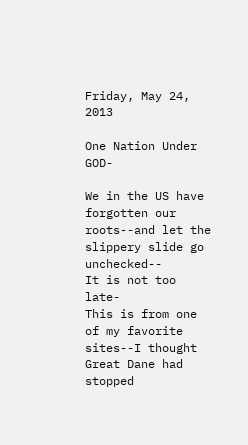Friday, May 24, 2013

One Nation Under GOD-

We in the US have forgotten our roots--and let the slippery slide go unchecked--
It is not too late-
This is from one of my favorite sites--I thought Great Dane had stopped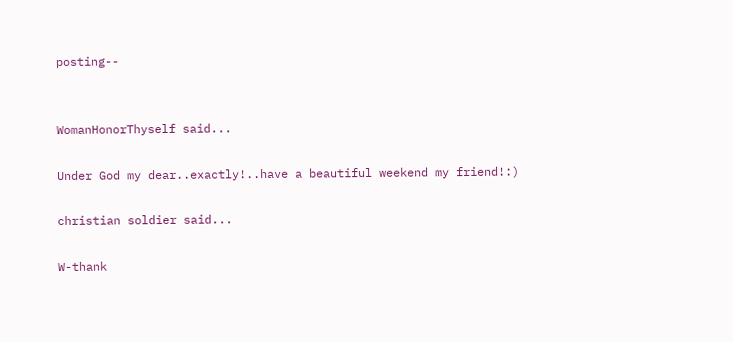posting--


WomanHonorThyself said...

Under God my dear..exactly!..have a beautiful weekend my friend!:)

christian soldier said...

W-thank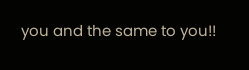you and the same to you!!